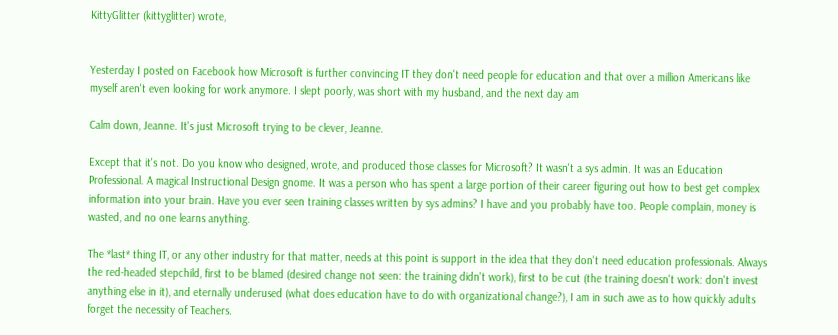KittyGlitter (kittyglitter) wrote,


Yesterday I posted on Facebook how Microsoft is further convincing IT they don't need people for education and that over a million Americans like myself aren't even looking for work anymore. I slept poorly, was short with my husband, and the next day am

Calm down, Jeanne. It's just Microsoft trying to be clever, Jeanne.

Except that it's not. Do you know who designed, wrote, and produced those classes for Microsoft? It wasn't a sys admin. It was an Education Professional. A magical Instructional Design gnome. It was a person who has spent a large portion of their career figuring out how to best get complex information into your brain. Have you ever seen training classes written by sys admins? I have and you probably have too. People complain, money is wasted, and no one learns anything.

The *last* thing IT, or any other industry for that matter, needs at this point is support in the idea that they don't need education professionals. Always the red-headed stepchild, first to be blamed (desired change not seen: the training didn't work), first to be cut (the training doesn't work: don't invest anything else in it), and eternally underused (what does education have to do with organizational change?), I am in such awe as to how quickly adults forget the necessity of Teachers.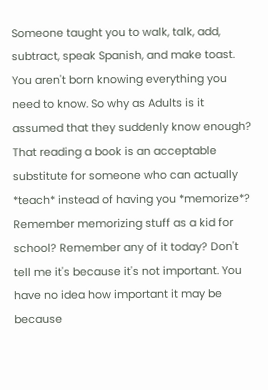Someone taught you to walk, talk, add, subtract, speak Spanish, and make toast. You aren't born knowing everything you need to know. So why as Adults is it assumed that they suddenly know enough? That reading a book is an acceptable substitute for someone who can actually *teach* instead of having you *memorize*? Remember memorizing stuff as a kid for school? Remember any of it today? Don't tell me it's because it's not important. You have no idea how important it may be because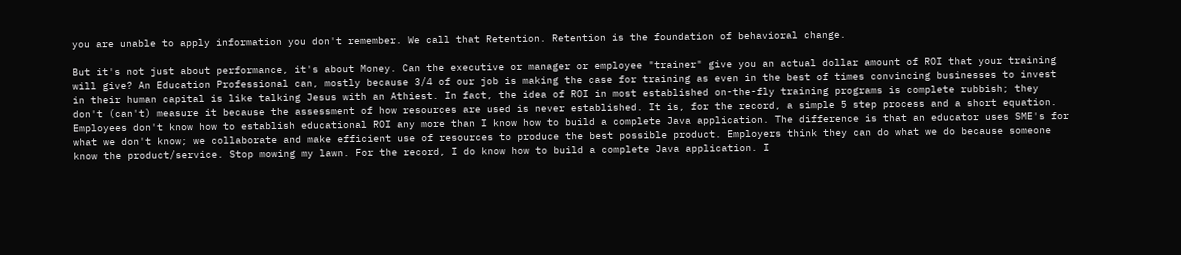you are unable to apply information you don't remember. We call that Retention. Retention is the foundation of behavioral change.

But it's not just about performance, it's about Money. Can the executive or manager or employee "trainer" give you an actual dollar amount of ROI that your training will give? An Education Professional can, mostly because 3/4 of our job is making the case for training as even in the best of times convincing businesses to invest in their human capital is like talking Jesus with an Athiest. In fact, the idea of ROI in most established on-the-fly training programs is complete rubbish; they don't (can't) measure it because the assessment of how resources are used is never established. It is, for the record, a simple 5 step process and a short equation. Employees don't know how to establish educational ROI any more than I know how to build a complete Java application. The difference is that an educator uses SME's for what we don't know; we collaborate and make efficient use of resources to produce the best possible product. Employers think they can do what we do because someone know the product/service. Stop mowing my lawn. For the record, I do know how to build a complete Java application. I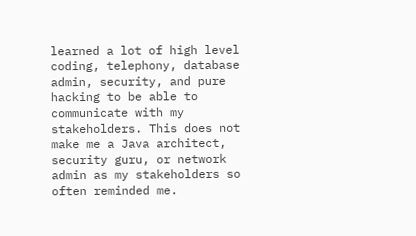learned a lot of high level coding, telephony, database admin, security, and pure hacking to be able to communicate with my stakeholders. This does not make me a Java architect, security guru, or network admin as my stakeholders so often reminded me.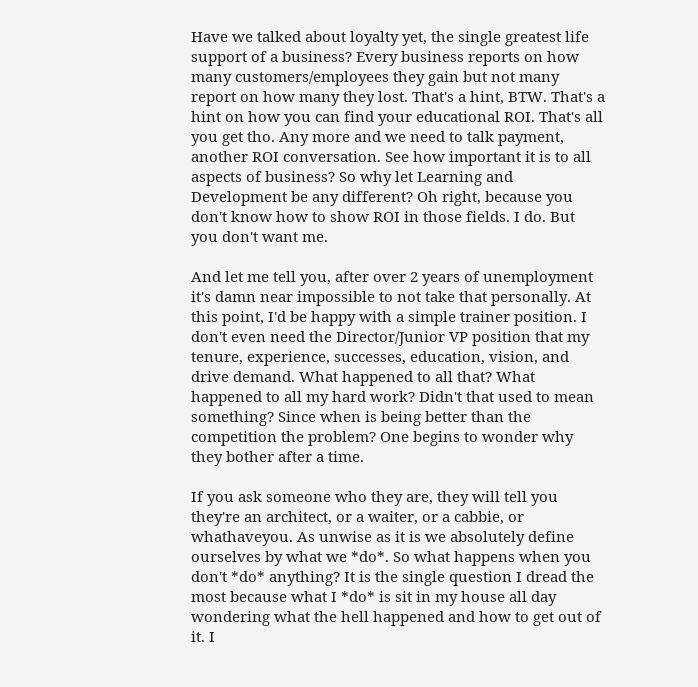Have we talked about loyalty yet, the single greatest life support of a business? Every business reports on how many customers/employees they gain but not many report on how many they lost. That's a hint, BTW. That's a hint on how you can find your educational ROI. That's all you get tho. Any more and we need to talk payment, another ROI conversation. See how important it is to all aspects of business? So why let Learning and Development be any different? Oh right, because you don't know how to show ROI in those fields. I do. But you don't want me.

And let me tell you, after over 2 years of unemployment it's damn near impossible to not take that personally. At this point, I'd be happy with a simple trainer position. I don't even need the Director/Junior VP position that my tenure, experience, successes, education, vision, and drive demand. What happened to all that? What happened to all my hard work? Didn't that used to mean something? Since when is being better than the competition the problem? One begins to wonder why they bother after a time.

If you ask someone who they are, they will tell you they're an architect, or a waiter, or a cabbie, or whathaveyou. As unwise as it is we absolutely define ourselves by what we *do*. So what happens when you don't *do* anything? It is the single question I dread the most because what I *do* is sit in my house all day wondering what the hell happened and how to get out of it. I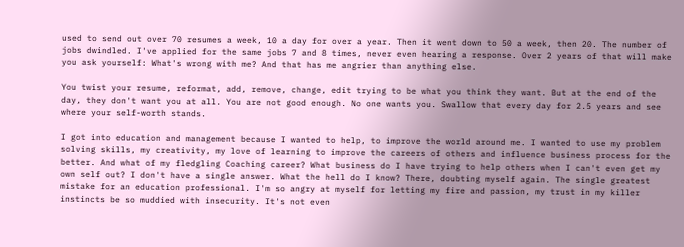used to send out over 70 resumes a week, 10 a day for over a year. Then it went down to 50 a week, then 20. The number of jobs dwindled. I've applied for the same jobs 7 and 8 times, never even hearing a response. Over 2 years of that will make you ask yourself: What's wrong with me? And that has me angrier than anything else.

You twist your resume, reformat, add, remove, change, edit trying to be what you think they want. But at the end of the day, they don't want you at all. You are not good enough. No one wants you. Swallow that every day for 2.5 years and see where your self-worth stands.

I got into education and management because I wanted to help, to improve the world around me. I wanted to use my problem solving skills, my creativity, my love of learning to improve the careers of others and influence business process for the better. And what of my fledgling Coaching career? What business do I have trying to help others when I can't even get my own self out? I don't have a single answer. What the hell do I know? There, doubting myself again. The single greatest mistake for an education professional. I'm so angry at myself for letting my fire and passion, my trust in my killer instincts be so muddied with insecurity. It's not even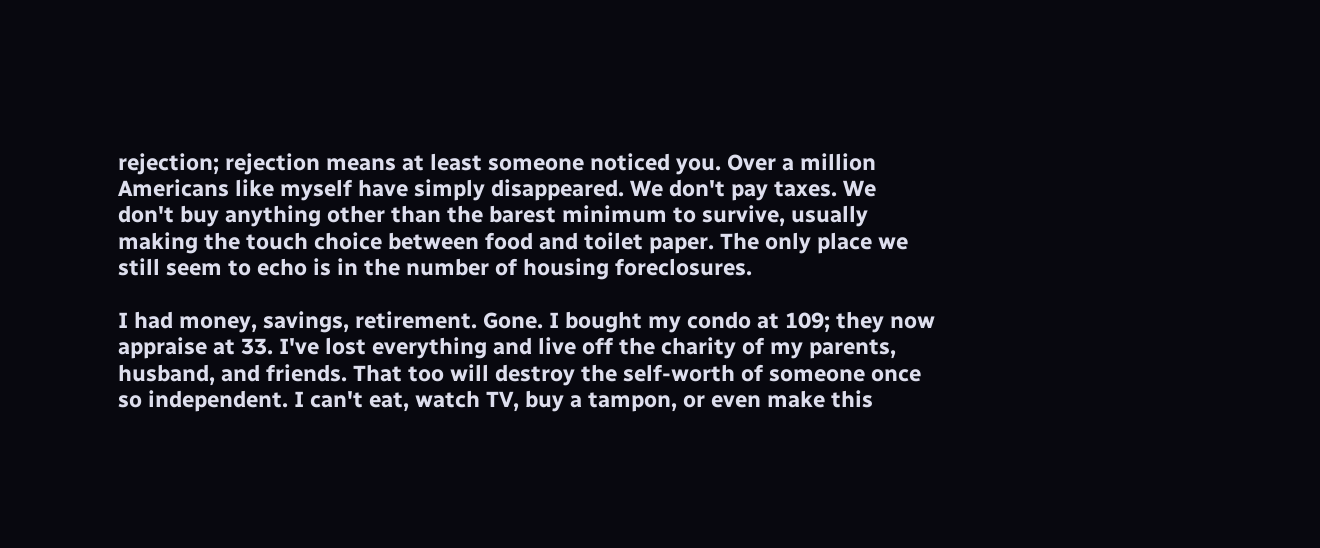rejection; rejection means at least someone noticed you. Over a million Americans like myself have simply disappeared. We don't pay taxes. We don't buy anything other than the barest minimum to survive, usually making the touch choice between food and toilet paper. The only place we still seem to echo is in the number of housing foreclosures.

I had money, savings, retirement. Gone. I bought my condo at 109; they now appraise at 33. I've lost everything and live off the charity of my parents, husband, and friends. That too will destroy the self-worth of someone once so independent. I can't eat, watch TV, buy a tampon, or even make this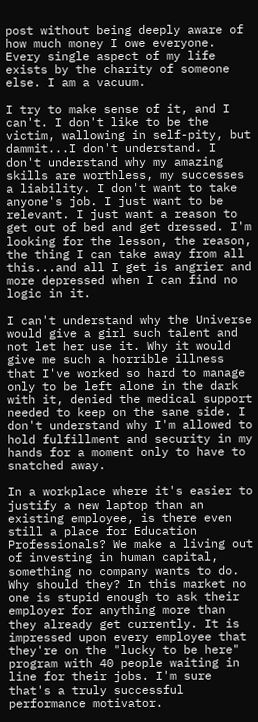post without being deeply aware of how much money I owe everyone. Every single aspect of my life exists by the charity of someone else. I am a vacuum.

I try to make sense of it, and I can't. I don't like to be the victim, wallowing in self-pity, but dammit...I don't understand. I don't understand why my amazing skills are worthless, my successes a liability. I don't want to take anyone's job. I just want to be relevant. I just want a reason to get out of bed and get dressed. I'm looking for the lesson, the reason, the thing I can take away from all this...and all I get is angrier and more depressed when I can find no logic in it.

I can't understand why the Universe would give a girl such talent and not let her use it. Why it would give me such a horrible illness that I've worked so hard to manage only to be left alone in the dark with it, denied the medical support needed to keep on the sane side. I don't understand why I'm allowed to hold fulfillment and security in my hands for a moment only to have to snatched away.

In a workplace where it's easier to justify a new laptop than an existing employee, is there even still a place for Education Professionals? We make a living out of investing in human capital, something no company wants to do. Why should they? In this market no one is stupid enough to ask their employer for anything more than they already get currently. It is impressed upon every employee that they're on the "lucky to be here" program with 40 people waiting in line for their jobs. I'm sure that's a truly successful performance motivator.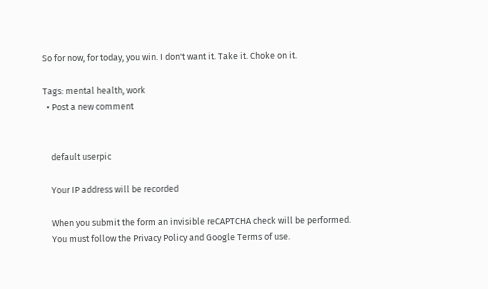So for now, for today, you win. I don't want it. Take it. Choke on it.

Tags: mental health, work
  • Post a new comment


    default userpic

    Your IP address will be recorded

    When you submit the form an invisible reCAPTCHA check will be performed.
    You must follow the Privacy Policy and Google Terms of use.